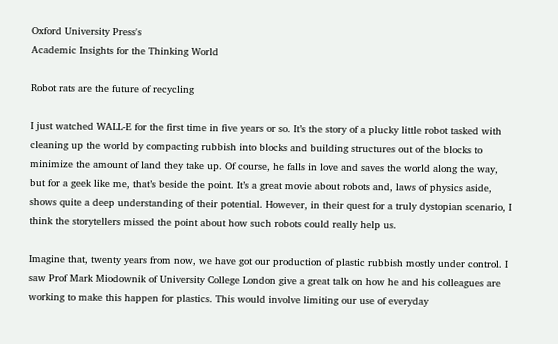Oxford University Press's
Academic Insights for the Thinking World

Robot rats are the future of recycling

I just watched WALL-E for the first time in five years or so. It’s the story of a plucky little robot tasked with cleaning up the world by compacting rubbish into blocks and building structures out of the blocks to minimize the amount of land they take up. Of course, he falls in love and saves the world along the way, but for a geek like me, that’s beside the point. It’s a great movie about robots and, laws of physics aside, shows quite a deep understanding of their potential. However, in their quest for a truly dystopian scenario, I think the storytellers missed the point about how such robots could really help us.

Imagine that, twenty years from now, we have got our production of plastic rubbish mostly under control. I saw Prof Mark Miodownik of University College London give a great talk on how he and his colleagues are working to make this happen for plastics. This would involve limiting our use of everyday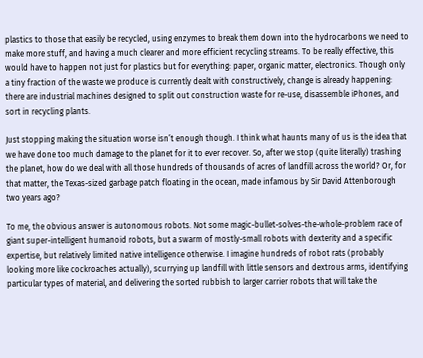plastics to those that easily be recycled, using enzymes to break them down into the hydrocarbons we need to make more stuff, and having a much clearer and more efficient recycling streams. To be really effective, this would have to happen not just for plastics but for everything: paper, organic matter, electronics. Though only a tiny fraction of the waste we produce is currently dealt with constructively, change is already happening: there are industrial machines designed to split out construction waste for re-use, disassemble iPhones, and sort in recycling plants.

Just stopping making the situation worse isn’t enough though. I think what haunts many of us is the idea that we have done too much damage to the planet for it to ever recover. So, after we stop (quite literally) trashing the planet, how do we deal with all those hundreds of thousands of acres of landfill across the world? Or, for that matter, the Texas-sized garbage patch floating in the ocean, made infamous by Sir David Attenborough two years ago?

To me, the obvious answer is autonomous robots. Not some magic-bullet-solves-the-whole-problem race of giant super-intelligent humanoid robots, but a swarm of mostly-small robots with dexterity and a specific expertise, but relatively limited native intelligence otherwise. I imagine hundreds of robot rats (probably looking more like cockroaches actually), scurrying up landfill with little sensors and dextrous arms, identifying particular types of material, and delivering the sorted rubbish to larger carrier robots that will take the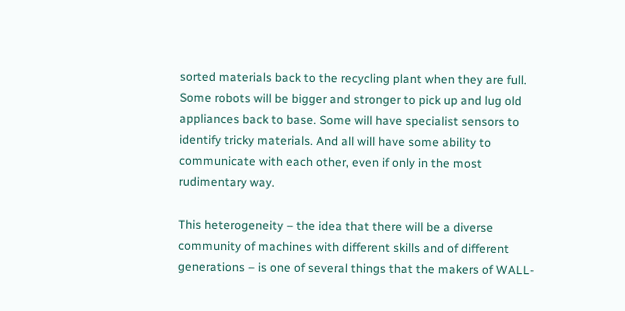sorted materials back to the recycling plant when they are full. Some robots will be bigger and stronger to pick up and lug old appliances back to base. Some will have specialist sensors to identify tricky materials. And all will have some ability to communicate with each other, even if only in the most rudimentary way.

This heterogeneity – the idea that there will be a diverse community of machines with different skills and of different generations – is one of several things that the makers of WALL-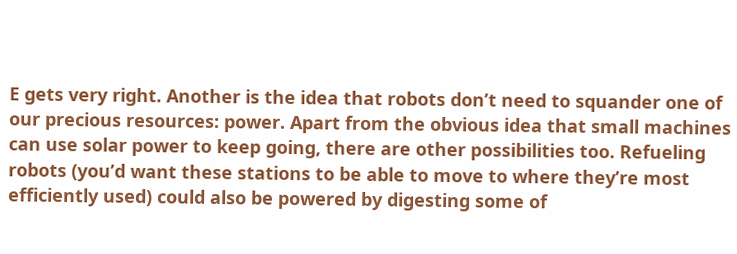E gets very right. Another is the idea that robots don’t need to squander one of our precious resources: power. Apart from the obvious idea that small machines can use solar power to keep going, there are other possibilities too. Refueling robots (you’d want these stations to be able to move to where they’re most efficiently used) could also be powered by digesting some of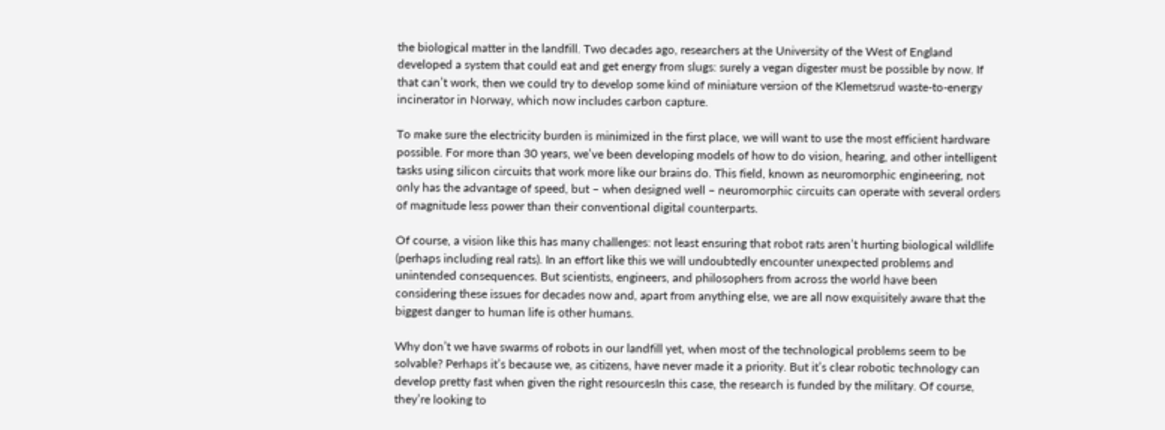the biological matter in the landfill. Two decades ago, researchers at the University of the West of England developed a system that could eat and get energy from slugs: surely a vegan digester must be possible by now. If that can’t work, then we could try to develop some kind of miniature version of the Klemetsrud waste-to-energy incinerator in Norway, which now includes carbon capture.

To make sure the electricity burden is minimized in the first place, we will want to use the most efficient hardware possible. For more than 30 years, we’ve been developing models of how to do vision, hearing, and other intelligent tasks using silicon circuits that work more like our brains do. This field, known as neuromorphic engineering, not only has the advantage of speed, but – when designed well – neuromorphic circuits can operate with several orders of magnitude less power than their conventional digital counterparts.

Of course, a vision like this has many challenges: not least ensuring that robot rats aren’t hurting biological wildlife (perhaps including real rats). In an effort like this we will undoubtedly encounter unexpected problems and unintended consequences. But scientists, engineers, and philosophers from across the world have been considering these issues for decades now and, apart from anything else, we are all now exquisitely aware that the biggest danger to human life is other humans.

Why don’t we have swarms of robots in our landfill yet, when most of the technological problems seem to be solvable? Perhaps it’s because we, as citizens, have never made it a priority. But it’s clear robotic technology can develop pretty fast when given the right resourcesIn this case, the research is funded by the military. Of course, they’re looking to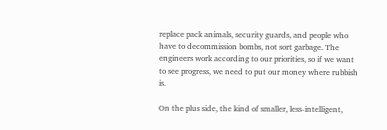replace pack animals, security guards, and people who have to decommission bombs, not sort garbage. The engineers work according to our priorities, so if we want to see progress, we need to put our money where rubbish is.

On the plus side, the kind of smaller, less-intelligent,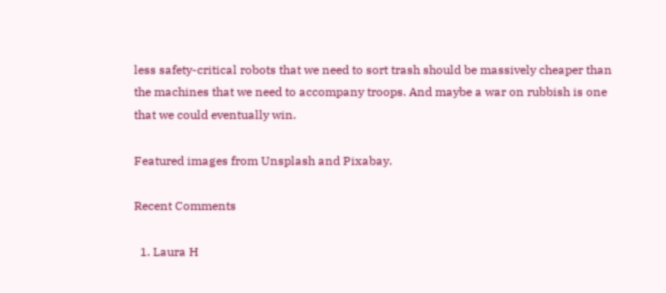less safety-critical robots that we need to sort trash should be massively cheaper than the machines that we need to accompany troops. And maybe a war on rubbish is one that we could eventually win.

Featured images from Unsplash and Pixabay.

Recent Comments

  1. Laura H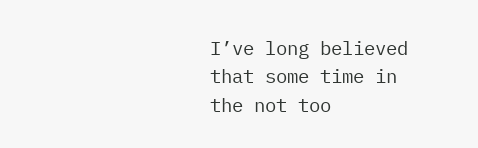I’ve long believed that some time in the not too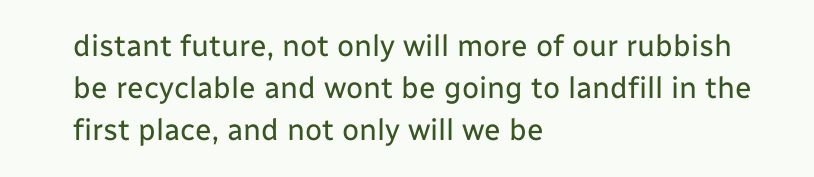distant future, not only will more of our rubbish be recyclable and wont be going to landfill in the first place, and not only will we be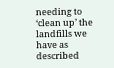needing to ‘clean up’ the landfills we have as described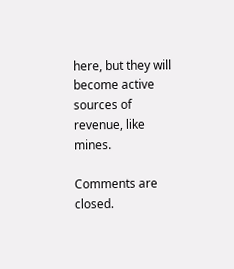here, but they will become active sources of revenue, like mines.

Comments are closed.